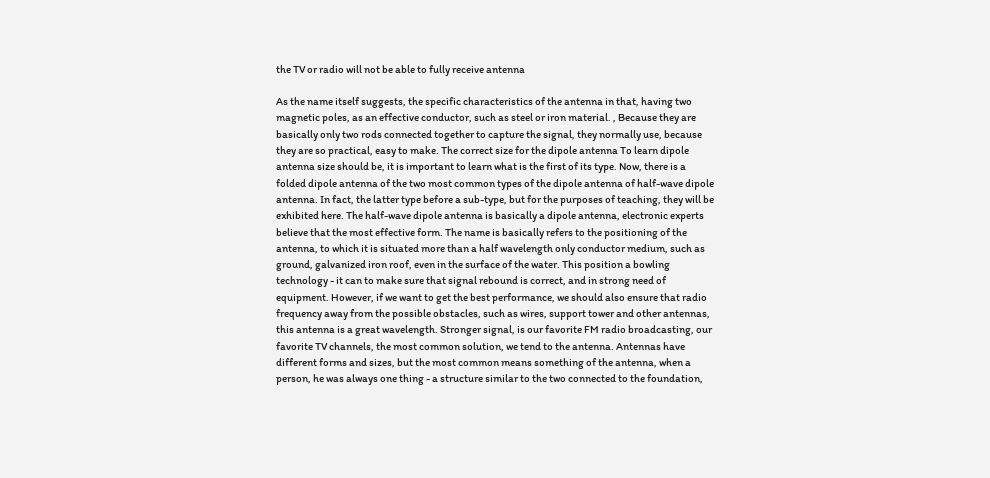the TV or radio will not be able to fully receive antenna

As the name itself suggests, the specific characteristics of the antenna in that, having two magnetic poles, as an effective conductor, such as steel or iron material. , Because they are basically only two rods connected together to capture the signal, they normally use, because they are so practical, easy to make. The correct size for the dipole antenna To learn dipole antenna size should be, it is important to learn what is the first of its type. Now, there is a folded dipole antenna of the two most common types of the dipole antenna of half-wave dipole antenna. In fact, the latter type before a sub-type, but for the purposes of teaching, they will be exhibited here. The half-wave dipole antenna is basically a dipole antenna, electronic experts believe that the most effective form. The name is basically refers to the positioning of the antenna, to which it is situated more than a half wavelength only conductor medium, such as ground, galvanized iron roof, even in the surface of the water. This position a bowling technology - it can to make sure that signal rebound is correct, and in strong need of equipment. However, if we want to get the best performance, we should also ensure that radio frequency away from the possible obstacles, such as wires, support tower and other antennas, this antenna is a great wavelength. Stronger signal, is our favorite FM radio broadcasting, our favorite TV channels, the most common solution, we tend to the antenna. Antennas have different forms and sizes, but the most common means something of the antenna, when a person, he was always one thing - a structure similar to the two connected to the foundation,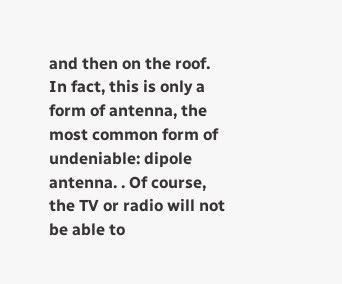and then on the roof. In fact, this is only a form of antenna, the most common form of undeniable: dipole antenna. . Of course, the TV or radio will not be able to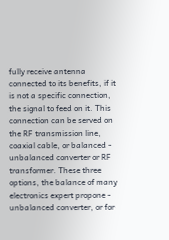fully receive antenna connected to its benefits, if it is not a specific connection, the signal to feed on it. This connection can be served on the RF transmission line, coaxial cable, or balanced - unbalanced converter or RF transformer. These three options, the balance of many electronics expert propone - unbalanced converter, or for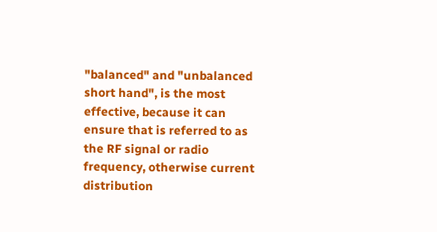"balanced" and "unbalanced short hand", is the most effective, because it can ensure that is referred to as the RF signal or radio frequency, otherwise current distribution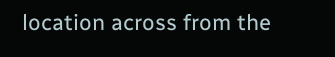location across from the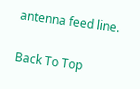antenna feed line.

Back To Top